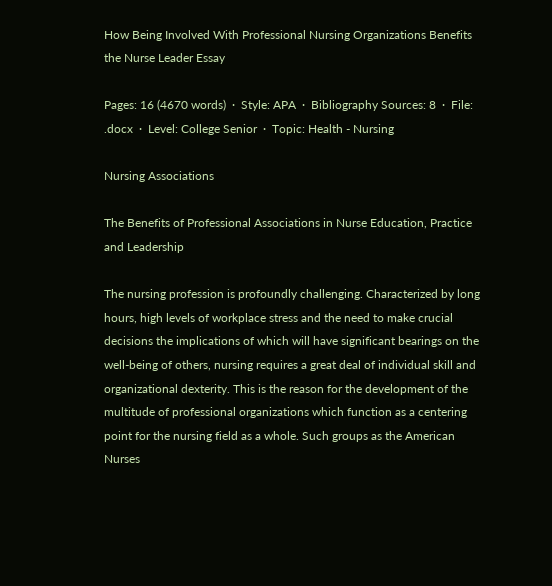How Being Involved With Professional Nursing Organizations Benefits the Nurse Leader Essay

Pages: 16 (4670 words)  ·  Style: APA  ·  Bibliography Sources: 8  ·  File: .docx  ·  Level: College Senior  ·  Topic: Health - Nursing

Nursing Associations

The Benefits of Professional Associations in Nurse Education, Practice and Leadership

The nursing profession is profoundly challenging. Characterized by long hours, high levels of workplace stress and the need to make crucial decisions the implications of which will have significant bearings on the well-being of others, nursing requires a great deal of individual skill and organizational dexterity. This is the reason for the development of the multitude of professional organizations which function as a centering point for the nursing field as a whole. Such groups as the American Nurses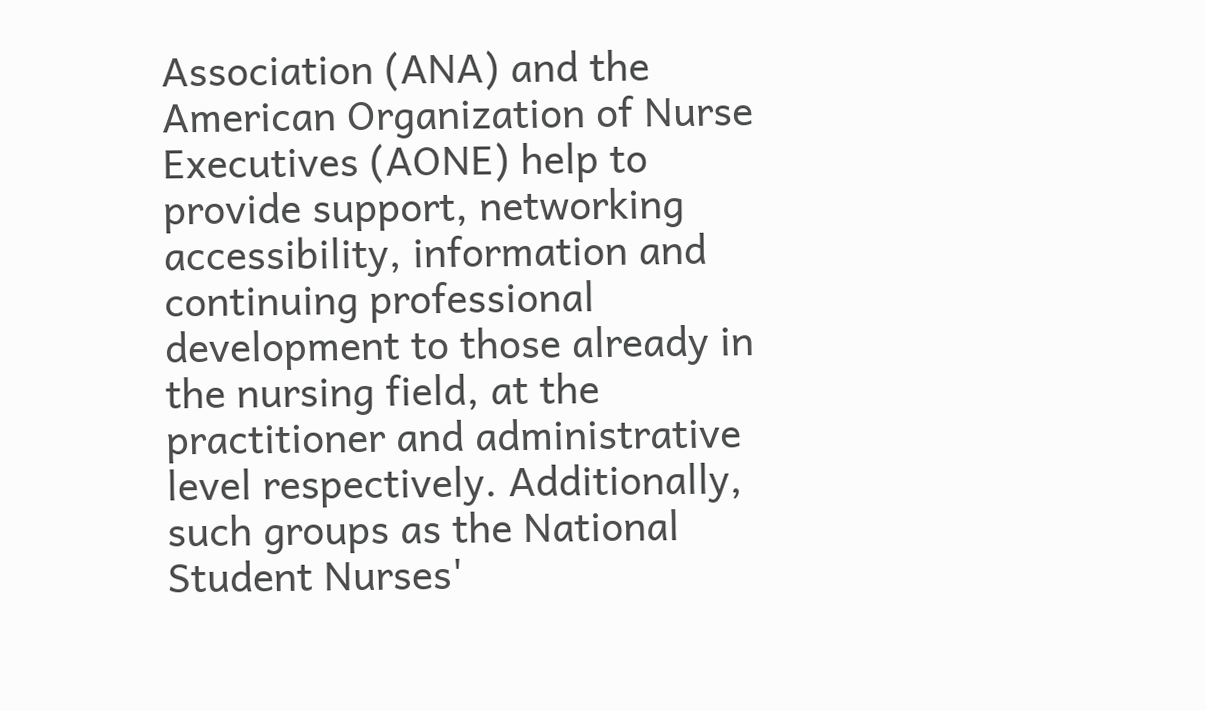Association (ANA) and the American Organization of Nurse Executives (AONE) help to provide support, networking accessibility, information and continuing professional development to those already in the nursing field, at the practitioner and administrative level respectively. Additionally, such groups as the National Student Nurses'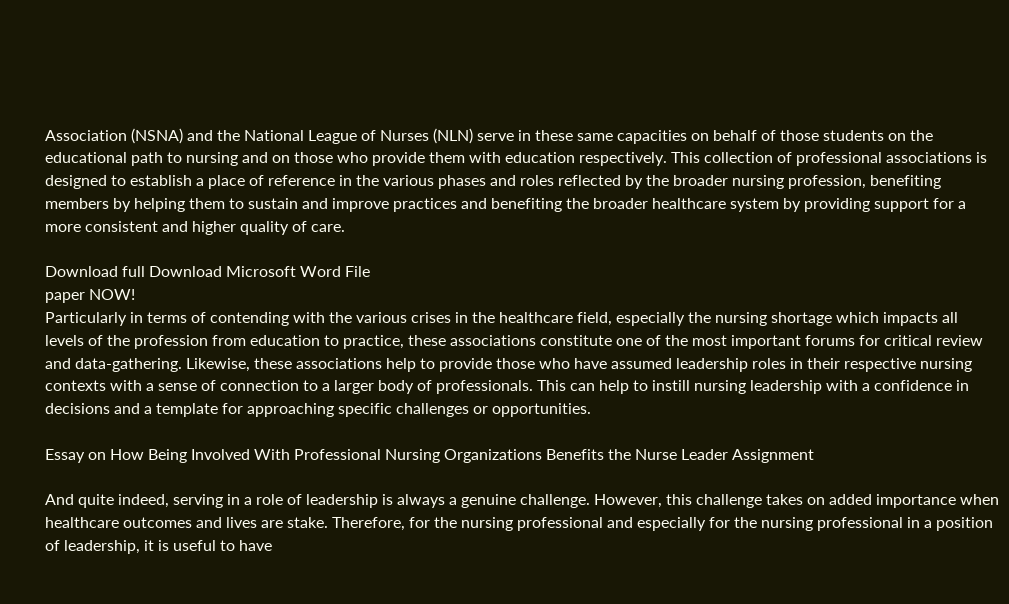Association (NSNA) and the National League of Nurses (NLN) serve in these same capacities on behalf of those students on the educational path to nursing and on those who provide them with education respectively. This collection of professional associations is designed to establish a place of reference in the various phases and roles reflected by the broader nursing profession, benefiting members by helping them to sustain and improve practices and benefiting the broader healthcare system by providing support for a more consistent and higher quality of care.

Download full Download Microsoft Word File
paper NOW!
Particularly in terms of contending with the various crises in the healthcare field, especially the nursing shortage which impacts all levels of the profession from education to practice, these associations constitute one of the most important forums for critical review and data-gathering. Likewise, these associations help to provide those who have assumed leadership roles in their respective nursing contexts with a sense of connection to a larger body of professionals. This can help to instill nursing leadership with a confidence in decisions and a template for approaching specific challenges or opportunities.

Essay on How Being Involved With Professional Nursing Organizations Benefits the Nurse Leader Assignment

And quite indeed, serving in a role of leadership is always a genuine challenge. However, this challenge takes on added importance when healthcare outcomes and lives are stake. Therefore, for the nursing professional and especially for the nursing professional in a position of leadership, it is useful to have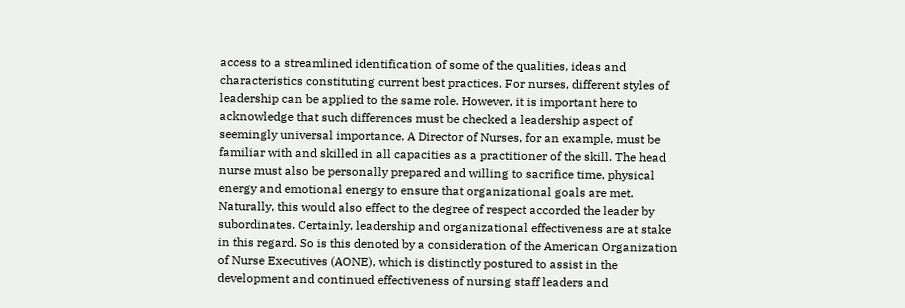access to a streamlined identification of some of the qualities, ideas and characteristics constituting current best practices. For nurses, different styles of leadership can be applied to the same role. However, it is important here to acknowledge that such differences must be checked a leadership aspect of seemingly universal importance. A Director of Nurses, for an example, must be familiar with and skilled in all capacities as a practitioner of the skill. The head nurse must also be personally prepared and willing to sacrifice time, physical energy and emotional energy to ensure that organizational goals are met. Naturally, this would also effect to the degree of respect accorded the leader by subordinates. Certainly, leadership and organizational effectiveness are at stake in this regard. So is this denoted by a consideration of the American Organization of Nurse Executives (AONE), which is distinctly postured to assist in the development and continued effectiveness of nursing staff leaders and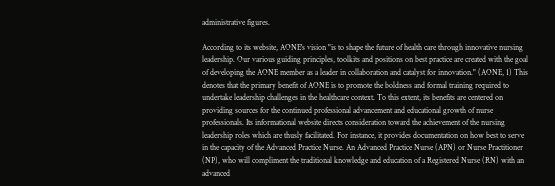administrative figures.

According to its website, AONE's vision "is to shape the future of health care through innovative nursing leadership. Our various guiding principles, toolkits and positions on best practice are created with the goal of developing the AONE member as a leader in collaboration and catalyst for innovation." (AONE, 1) This denotes that the primary benefit of AONE is to promote the boldness and formal training required to undertake leadership challenges in the healthcare context. To this extent, its benefits are centered on providing sources for the continued professional advancement and educational growth of nurse professionals. Its informational website directs consideration toward the achievement of the nursing leadership roles which are thusly facilitated. For instance, it provides documentation on how best to serve in the capacity of the Advanced Practice Nurse. An Advanced Practice Nurse (APN) or Nurse Practitioner (NP), who will compliment the traditional knowledge and education of a Registered Nurse (RN) with an advanced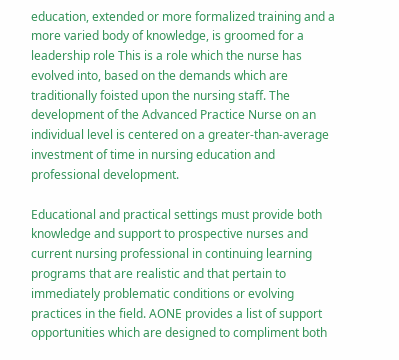education, extended or more formalized training and a more varied body of knowledge, is groomed for a leadership role This is a role which the nurse has evolved into, based on the demands which are traditionally foisted upon the nursing staff. The development of the Advanced Practice Nurse on an individual level is centered on a greater-than-average investment of time in nursing education and professional development.

Educational and practical settings must provide both knowledge and support to prospective nurses and current nursing professional in continuing learning programs that are realistic and that pertain to immediately problematic conditions or evolving practices in the field. AONE provides a list of support opportunities which are designed to compliment both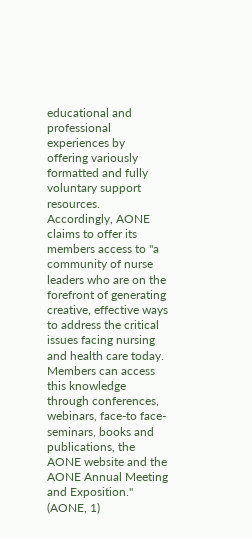educational and professional experiences by offering variously formatted and fully voluntary support resources. Accordingly, AONE claims to offer its members access to "a community of nurse leaders who are on the forefront of generating creative, effective ways to address the critical issues facing nursing and health care today. Members can access this knowledge through conferences, webinars, face-to face-seminars, books and publications, the AONE website and the AONE Annual Meeting and Exposition." (AONE, 1)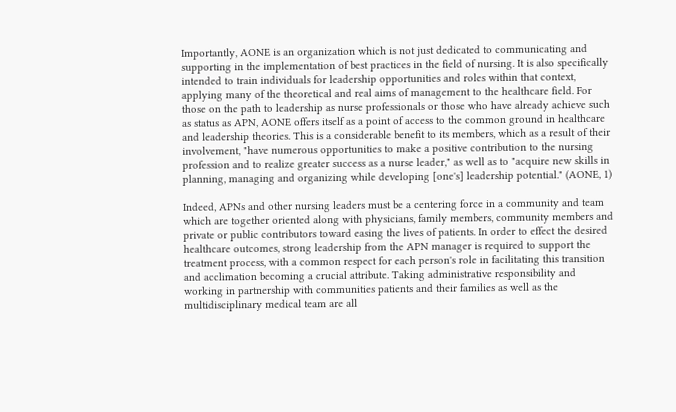Importantly, AONE is an organization which is not just dedicated to communicating and supporting in the implementation of best practices in the field of nursing. It is also specifically intended to train individuals for leadership opportunities and roles within that context, applying many of the theoretical and real aims of management to the healthcare field. For those on the path to leadership as nurse professionals or those who have already achieve such as status as APN, AONE offers itself as a point of access to the common ground in healthcare and leadership theories. This is a considerable benefit to its members, which as a result of their involvement, "have numerous opportunities to make a positive contribution to the nursing profession and to realize greater success as a nurse leader," as well as to "acquire new skills in planning, managing and organizing while developing [one's] leadership potential." (AONE, 1)

Indeed, APNs and other nursing leaders must be a centering force in a community and team which are together oriented along with physicians, family members, community members and private or public contributors toward easing the lives of patients. In order to effect the desired healthcare outcomes, strong leadership from the APN manager is required to support the treatment process, with a common respect for each person's role in facilitating this transition and acclimation becoming a crucial attribute. Taking administrative responsibility and working in partnership with communities patients and their families as well as the multidisciplinary medical team are all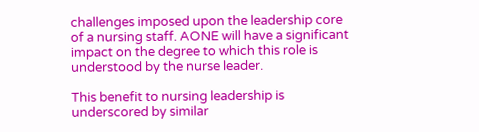challenges imposed upon the leadership core of a nursing staff. AONE will have a significant impact on the degree to which this role is understood by the nurse leader.

This benefit to nursing leadership is underscored by similar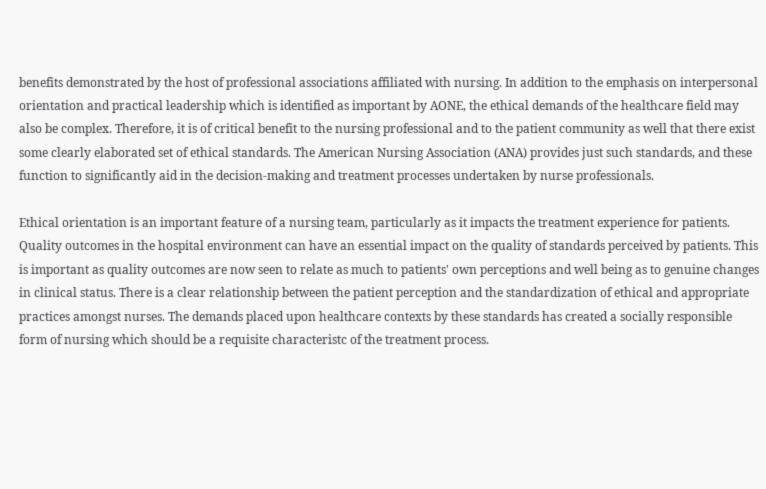benefits demonstrated by the host of professional associations affiliated with nursing. In addition to the emphasis on interpersonal orientation and practical leadership which is identified as important by AONE, the ethical demands of the healthcare field may also be complex. Therefore, it is of critical benefit to the nursing professional and to the patient community as well that there exist some clearly elaborated set of ethical standards. The American Nursing Association (ANA) provides just such standards, and these function to significantly aid in the decision-making and treatment processes undertaken by nurse professionals.

Ethical orientation is an important feature of a nursing team, particularly as it impacts the treatment experience for patients. Quality outcomes in the hospital environment can have an essential impact on the quality of standards perceived by patients. This is important as quality outcomes are now seen to relate as much to patients' own perceptions and well being as to genuine changes in clinical status. There is a clear relationship between the patient perception and the standardization of ethical and appropriate practices amongst nurses. The demands placed upon healthcare contexts by these standards has created a socially responsible form of nursing which should be a requisite characteristc of the treatment process.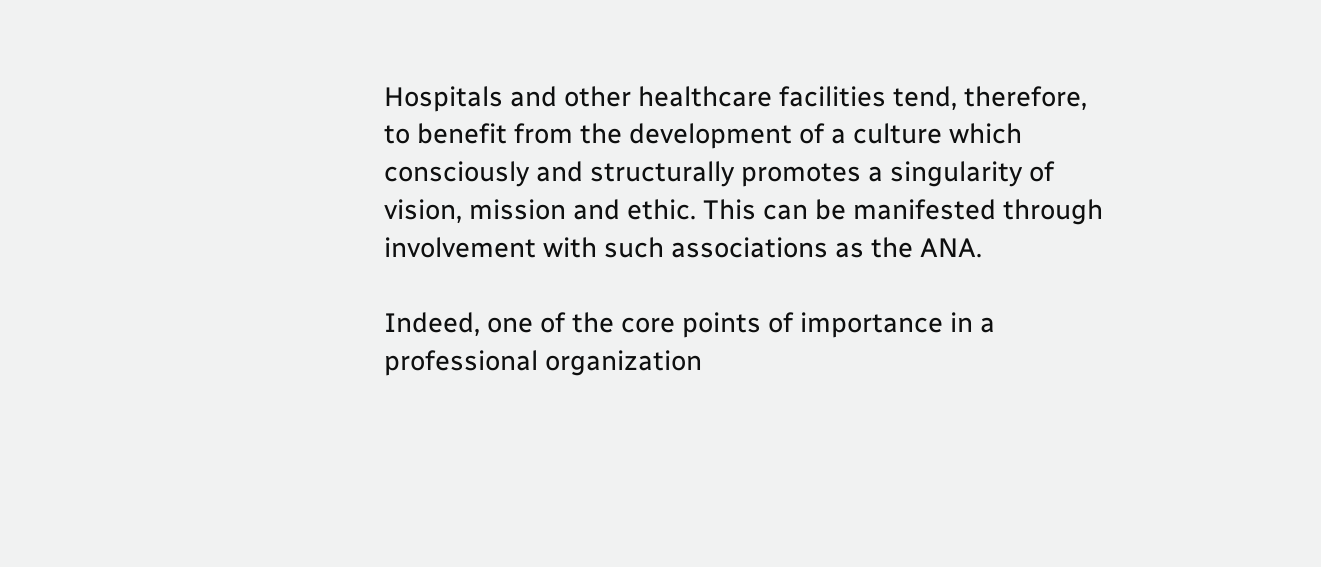Hospitals and other healthcare facilities tend, therefore, to benefit from the development of a culture which consciously and structurally promotes a singularity of vision, mission and ethic. This can be manifested through involvement with such associations as the ANA.

Indeed, one of the core points of importance in a professional organization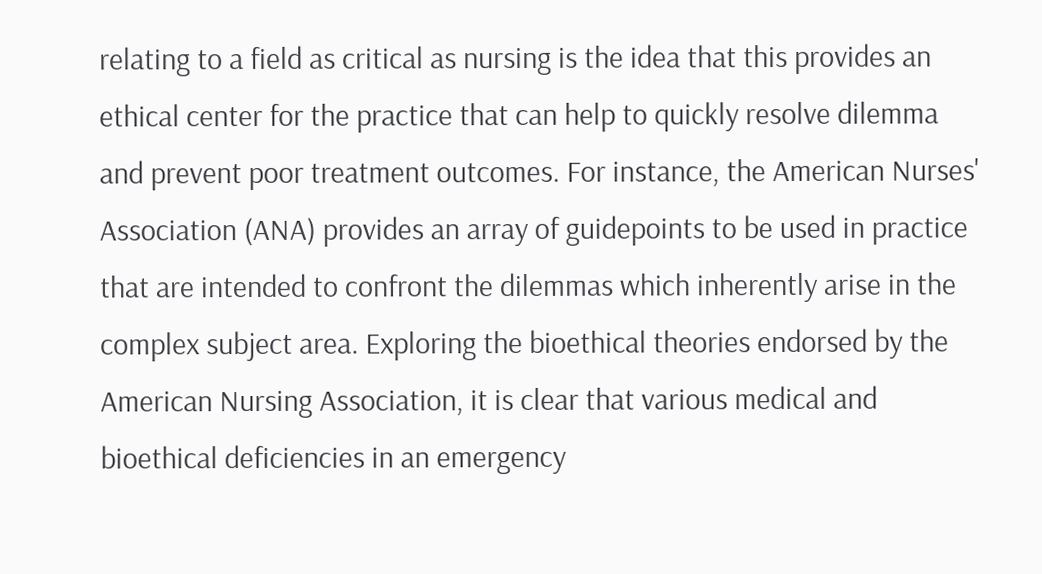relating to a field as critical as nursing is the idea that this provides an ethical center for the practice that can help to quickly resolve dilemma and prevent poor treatment outcomes. For instance, the American Nurses' Association (ANA) provides an array of guidepoints to be used in practice that are intended to confront the dilemmas which inherently arise in the complex subject area. Exploring the bioethical theories endorsed by the American Nursing Association, it is clear that various medical and bioethical deficiencies in an emergency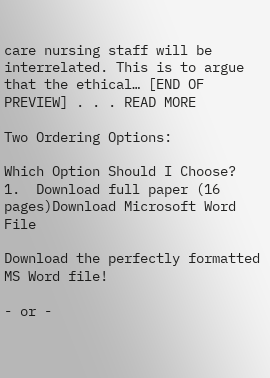care nursing staff will be interrelated. This is to argue that the ethical… [END OF PREVIEW] . . . READ MORE

Two Ordering Options:

Which Option Should I Choose?
1.  Download full paper (16 pages)Download Microsoft Word File

Download the perfectly formatted MS Word file!

- or -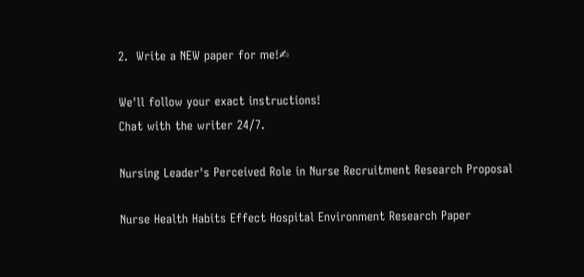2.  Write a NEW paper for me!✍

We'll follow your exact instructions!
Chat with the writer 24/7.

Nursing Leader's Perceived Role in Nurse Recruitment Research Proposal

Nurse Health Habits Effect Hospital Environment Research Paper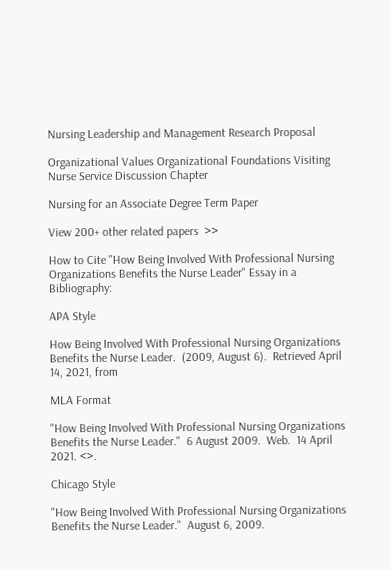Nursing Leadership and Management Research Proposal

Organizational Values Organizational Foundations Visiting Nurse Service Discussion Chapter

Nursing for an Associate Degree Term Paper

View 200+ other related papers  >>

How to Cite "How Being Involved With Professional Nursing Organizations Benefits the Nurse Leader" Essay in a Bibliography:

APA Style

How Being Involved With Professional Nursing Organizations Benefits the Nurse Leader.  (2009, August 6).  Retrieved April 14, 2021, from

MLA Format

"How Being Involved With Professional Nursing Organizations Benefits the Nurse Leader."  6 August 2009.  Web.  14 April 2021. <>.

Chicago Style

"How Being Involved With Professional Nursing Organizations Benefits the Nurse Leader."  August 6, 2009.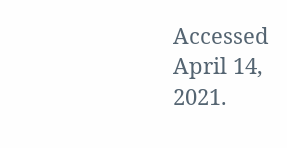Accessed April 14, 2021.